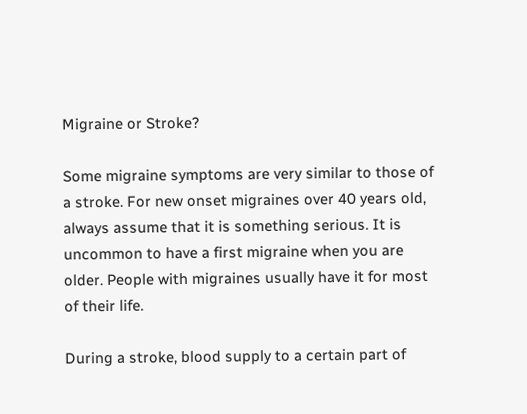Migraine or Stroke?

Some migraine symptoms are very similar to those of a stroke. For new onset migraines over 40 years old, always assume that it is something serious. It is uncommon to have a first migraine when you are older. People with migraines usually have it for most of their life.

During a stroke, blood supply to a certain part of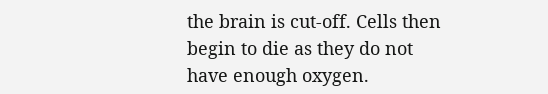the brain is cut-off. Cells then begin to die as they do not have enough oxygen.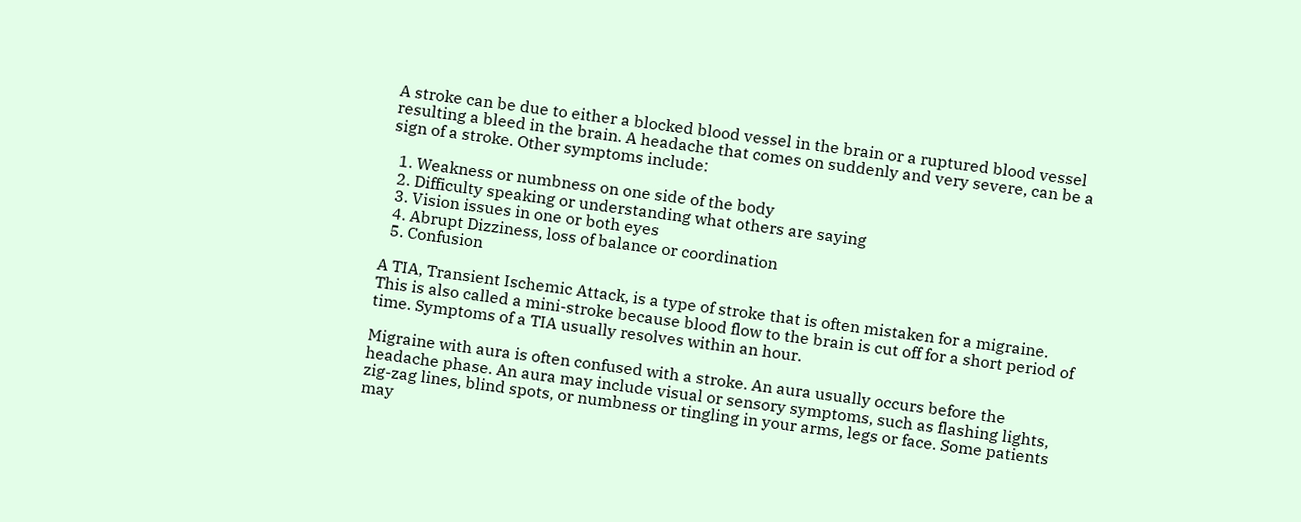A stroke can be due to either a blocked blood vessel in the brain or a ruptured blood vessel resulting a bleed in the brain. A headache that comes on suddenly and very severe, can be a sign of a stroke. Other symptoms include:

  1. Weakness or numbness on one side of the body
  2. Difficulty speaking or understanding what others are saying
  3. Vision issues in one or both eyes
  4. Abrupt Dizziness, loss of balance or coordination
  5. Confusion

A TIA, Transient Ischemic Attack, is a type of stroke that is often mistaken for a migraine. This is also called a mini-stroke because blood flow to the brain is cut off for a short period of time. Symptoms of a TIA usually resolves within an hour.

Migraine with aura is often confused with a stroke. An aura usually occurs before the headache phase. An aura may include visual or sensory symptoms, such as flashing lights, zig-zag lines, blind spots, or numbness or tingling in your arms, legs or face. Some patients may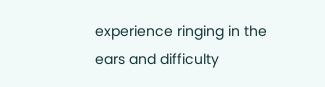experience ringing in the ears and difficulty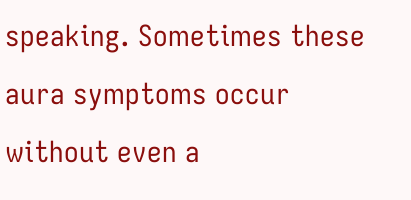speaking. Sometimes these aura symptoms occur without even a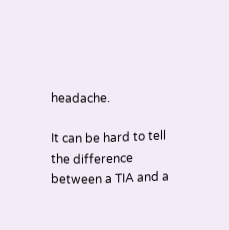headache.

It can be hard to tell the difference between a TIA and a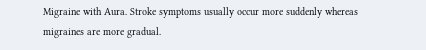Migraine with Aura. Stroke symptoms usually occur more suddenly whereas migraines are more gradual.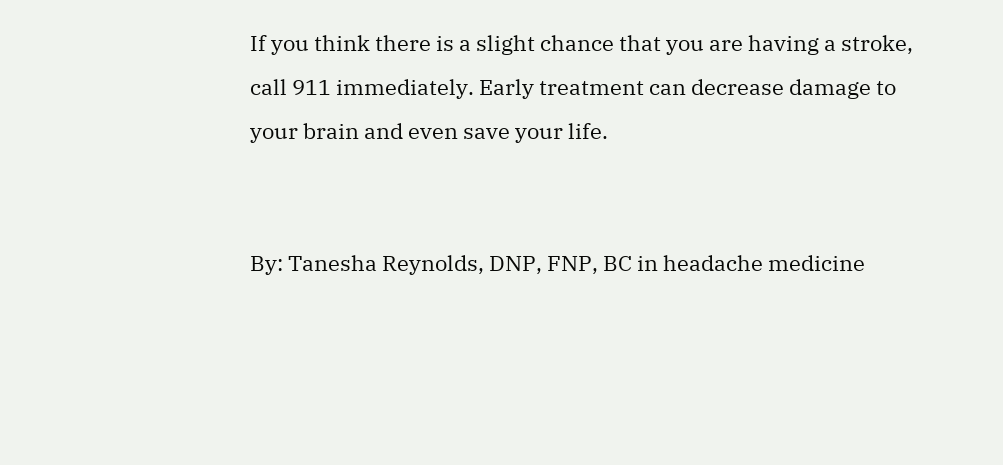If you think there is a slight chance that you are having a stroke, call 911 immediately. Early treatment can decrease damage to your brain and even save your life.


By: Tanesha Reynolds, DNP, FNP, BC in headache medicine